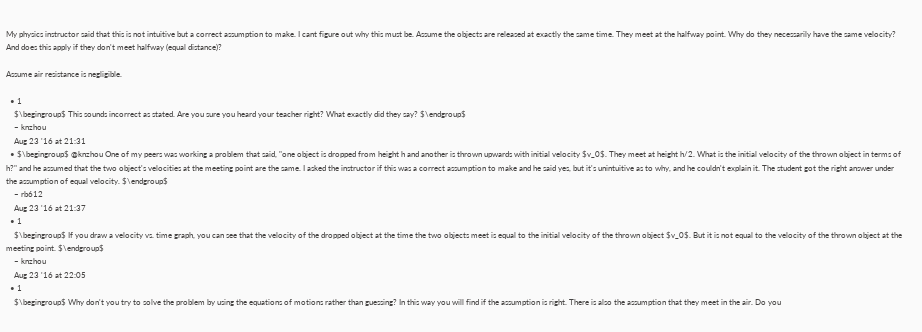My physics instructor said that this is not intuitive but a correct assumption to make. I cant figure out why this must be. Assume the objects are released at exactly the same time. They meet at the halfway point. Why do they necessarily have the same velocity? And does this apply if they don't meet halfway (equal distance)?

Assume air resistance is negligible.

  • 1
    $\begingroup$ This sounds incorrect as stated. Are you sure you heard your teacher right? What exactly did they say? $\endgroup$
    – knzhou
    Aug 23 '16 at 21:31
  • $\begingroup$ @knzhou One of my peers was working a problem that said, "one object is dropped from height h and another is thrown upwards with initial velocity $v_0$. They meet at height h/2. What is the initial velocity of the thrown object in terms of h?" and he assumed that the two object's velocities at the meeting point are the same. I asked the instructor if this was a correct assumption to make and he said yes, but it's unintuitive as to why, and he couldn't explain it. The student got the right answer under the assumption of equal velocity. $\endgroup$
    – rb612
    Aug 23 '16 at 21:37
  • 1
    $\begingroup$ If you draw a velocity vs. time graph, you can see that the velocity of the dropped object at the time the two objects meet is equal to the initial velocity of the thrown object $v_0$. But it is not equal to the velocity of the thrown object at the meeting point. $\endgroup$
    – knzhou
    Aug 23 '16 at 22:05
  • 1
    $\begingroup$ Why don't you try to solve the problem by using the equations of motions rather than guessing? In this way you will find if the assumption is right. There is also the assumption that they meet in the air. Do you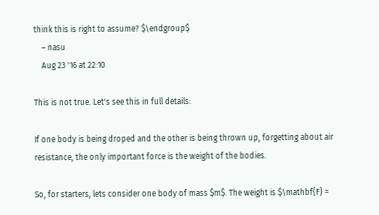think this is right to assume? $\endgroup$
    – nasu
    Aug 23 '16 at 22:10

This is not true. Let's see this in full details:

If one body is being droped and the other is being thrown up, forgetting about air resistance, the only important force is the weight of the bodies.

So, for starters, lets consider one body of mass $m$. The weight is $\mathbf{F} =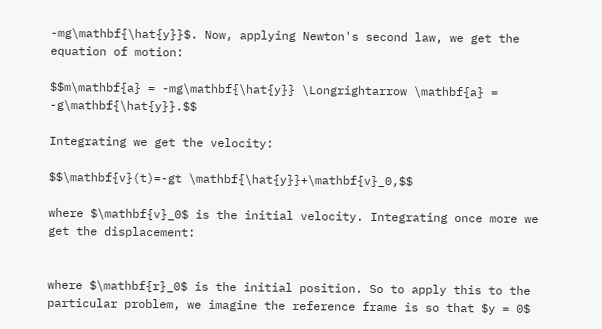-mg\mathbf{\hat{y}}$. Now, applying Newton's second law, we get the equation of motion:

$$m\mathbf{a} = -mg\mathbf{\hat{y}} \Longrightarrow \mathbf{a} = -g\mathbf{\hat{y}}.$$

Integrating we get the velocity:

$$\mathbf{v}(t)=-gt \mathbf{\hat{y}}+\mathbf{v}_0,$$

where $\mathbf{v}_0$ is the initial velocity. Integrating once more we get the displacement:


where $\mathbf{r}_0$ is the initial position. So to apply this to the particular problem, we imagine the reference frame is so that $y = 0$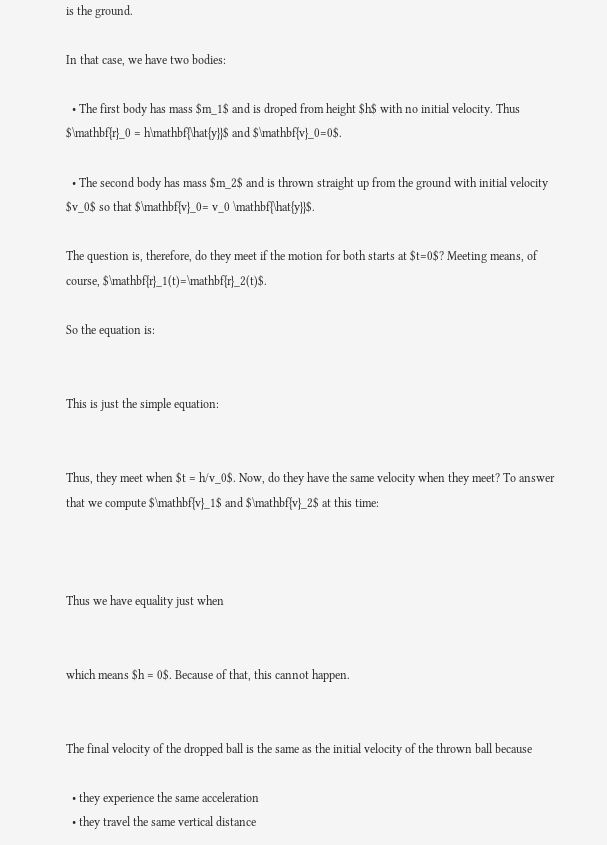is the ground.

In that case, we have two bodies:

  • The first body has mass $m_1$ and is droped from height $h$ with no initial velocity. Thus $\mathbf{r}_0 = h\mathbf{\hat{y}}$ and $\mathbf{v}_0=0$.

  • The second body has mass $m_2$ and is thrown straight up from the ground with initial velocity $v_0$ so that $\mathbf{v}_0= v_0 \mathbf{\hat{y}}$.

The question is, therefore, do they meet if the motion for both starts at $t=0$? Meeting means, of course, $\mathbf{r}_1(t)=\mathbf{r}_2(t)$.

So the equation is:


This is just the simple equation:


Thus, they meet when $t = h/v_0$. Now, do they have the same velocity when they meet? To answer that we compute $\mathbf{v}_1$ and $\mathbf{v}_2$ at this time:



Thus we have equality just when


which means $h = 0$. Because of that, this cannot happen.


The final velocity of the dropped ball is the same as the initial velocity of the thrown ball because

  • they experience the same acceleration
  • they travel the same vertical distance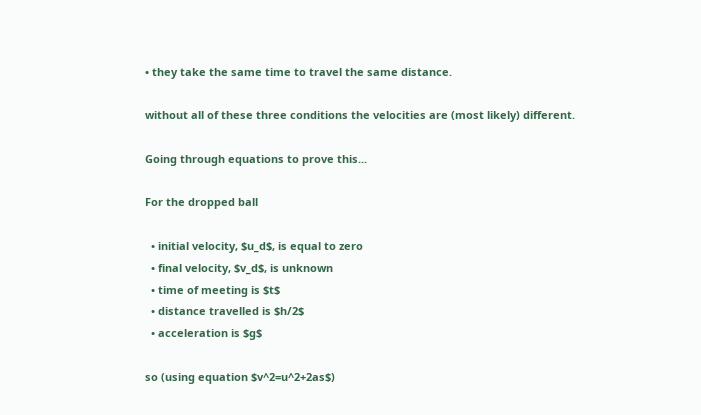• they take the same time to travel the same distance.

without all of these three conditions the velocities are (most likely) different.

Going through equations to prove this...

For the dropped ball

  • initial velocity, $u_d$, is equal to zero
  • final velocity, $v_d$, is unknown
  • time of meeting is $t$
  • distance travelled is $h/2$
  • acceleration is $g$

so (using equation $v^2=u^2+2as$)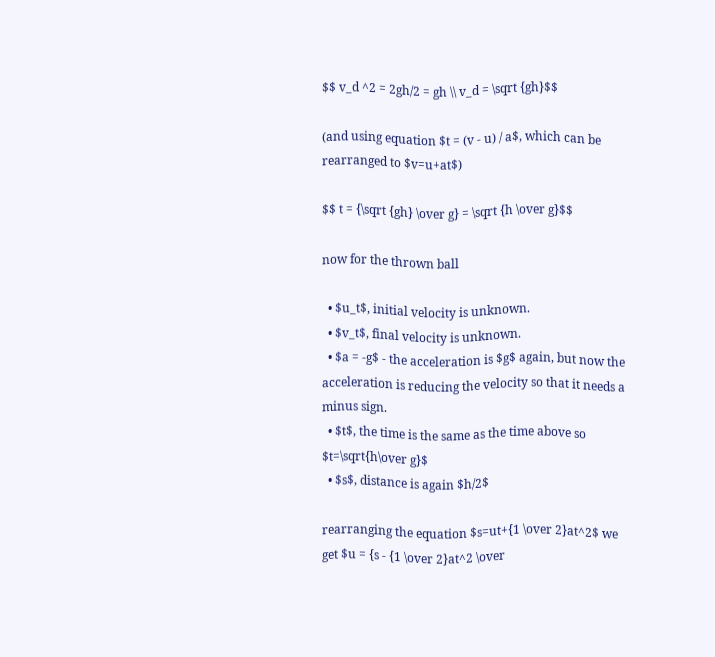$$ v_d ^2 = 2gh/2 = gh \\ v_d = \sqrt {gh}$$

(and using equation $t = (v - u) / a$, which can be rearranged to $v=u+at$)

$$ t = {\sqrt {gh} \over g} = \sqrt {h \over g}$$

now for the thrown ball

  • $u_t$, initial velocity is unknown.
  • $v_t$, final velocity is unknown.
  • $a = -g$ - the acceleration is $g$ again, but now the acceleration is reducing the velocity so that it needs a minus sign.
  • $t$, the time is the same as the time above so $t=\sqrt{h\over g}$
  • $s$, distance is again $h/2$

rearranging the equation $s=ut+{1 \over 2}at^2$ we get $u = {s - {1 \over 2}at^2 \over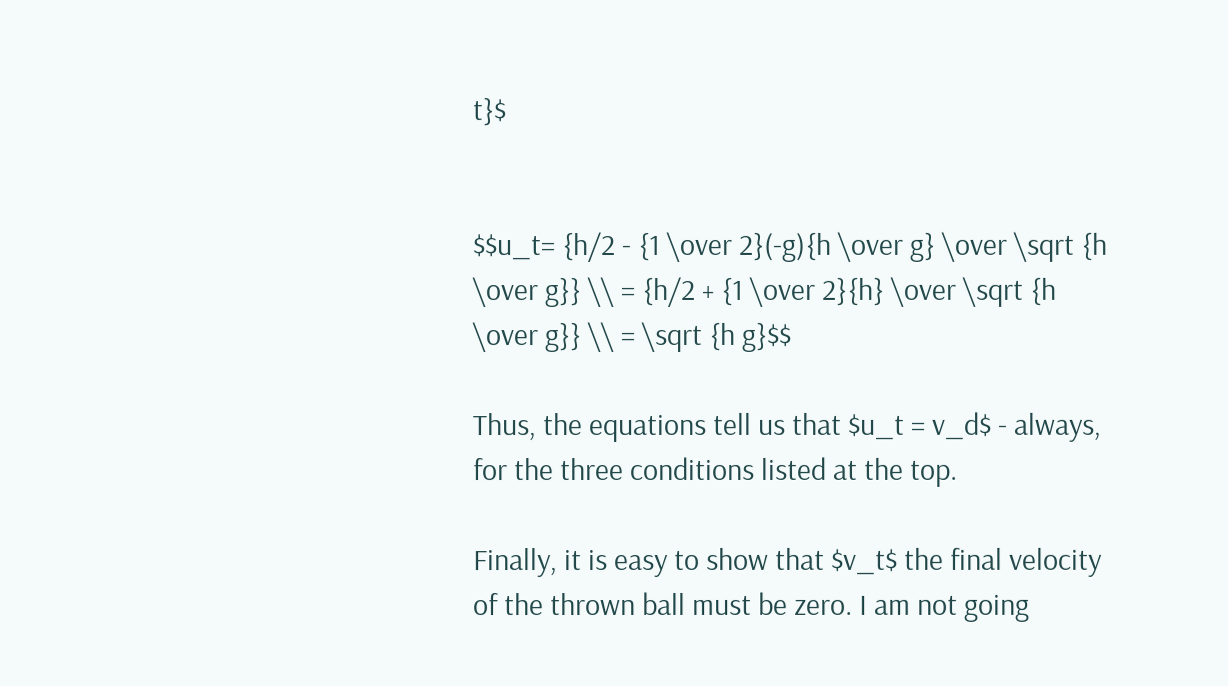t}$


$$u_t= {h/2 - {1 \over 2}(-g){h \over g} \over \sqrt {h \over g}} \\ = {h/2 + {1 \over 2}{h} \over \sqrt {h \over g}} \\ = \sqrt {h g}$$

Thus, the equations tell us that $u_t = v_d$ - always, for the three conditions listed at the top.

Finally, it is easy to show that $v_t$ the final velocity of the thrown ball must be zero. I am not going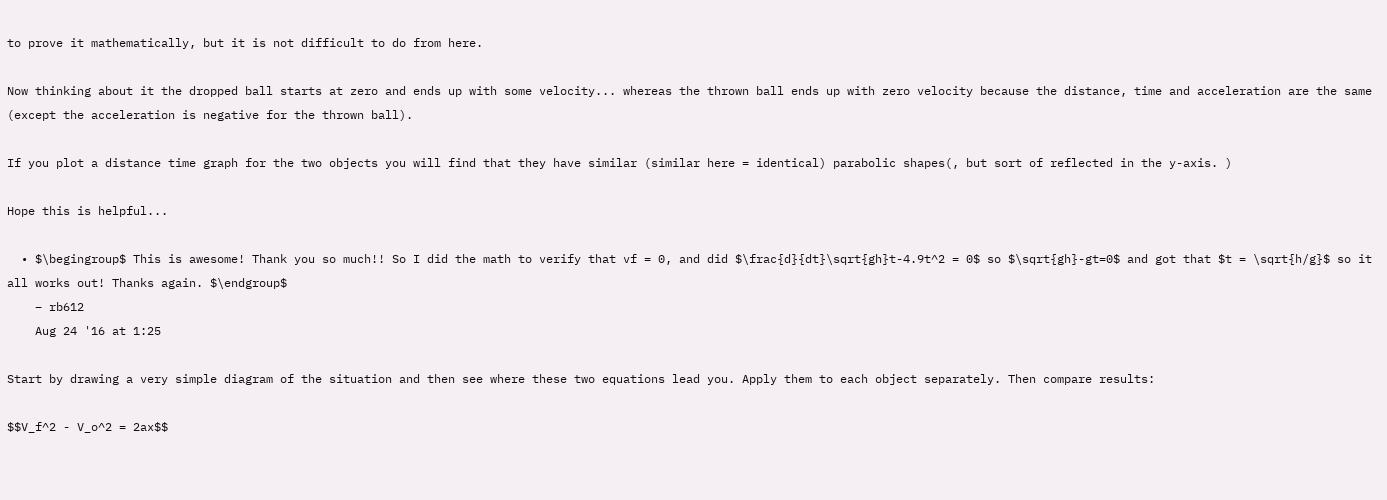to prove it mathematically, but it is not difficult to do from here.

Now thinking about it the dropped ball starts at zero and ends up with some velocity... whereas the thrown ball ends up with zero velocity because the distance, time and acceleration are the same (except the acceleration is negative for the thrown ball).

If you plot a distance time graph for the two objects you will find that they have similar (similar here = identical) parabolic shapes(, but sort of reflected in the y-axis. )

Hope this is helpful...

  • $\begingroup$ This is awesome! Thank you so much!! So I did the math to verify that vf = 0, and did $\frac{d}{dt}\sqrt{gh}t-4.9t^2 = 0$ so $\sqrt{gh}-gt=0$ and got that $t = \sqrt{h/g}$ so it all works out! Thanks again. $\endgroup$
    – rb612
    Aug 24 '16 at 1:25

Start by drawing a very simple diagram of the situation and then see where these two equations lead you. Apply them to each object separately. Then compare results:

$$V_f^2 - V_o^2 = 2ax$$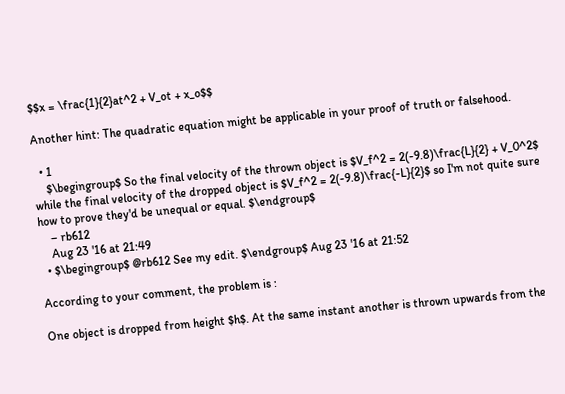$$x = \frac{1}{2}at^2 + V_ot + x_o$$

Another hint: The quadratic equation might be applicable in your proof of truth or falsehood.

  • 1
    $\begingroup$ So the final velocity of the thrown object is $V_f^2 = 2(-9.8)\frac{L}{2} + V_0^2$ while the final velocity of the dropped object is $V_f^2 = 2(-9.8)\frac{-L}{2}$ so I'm not quite sure how to prove they'd be unequal or equal. $\endgroup$
    – rb612
    Aug 23 '16 at 21:49
  • $\begingroup$ @rb612 See my edit. $\endgroup$ Aug 23 '16 at 21:52

According to your comment, the problem is :

One object is dropped from height $h$. At the same instant another is thrown upwards from the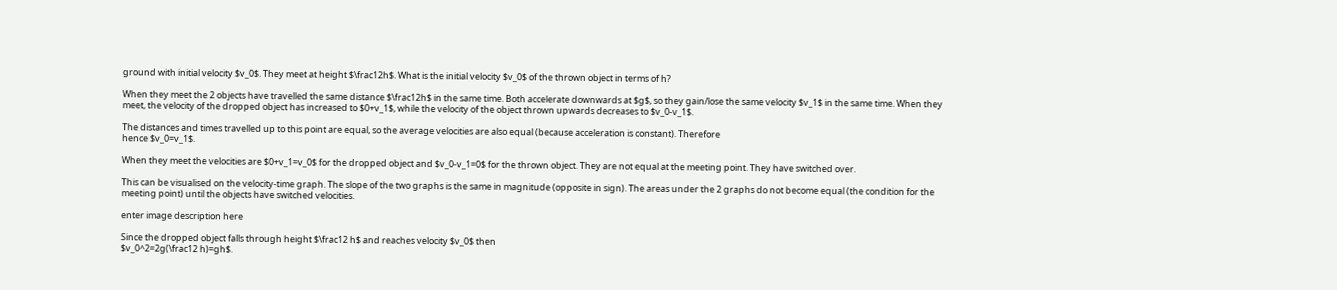ground with initial velocity $v_0$. They meet at height $\frac12h$. What is the initial velocity $v_0$ of the thrown object in terms of h?

When they meet the 2 objects have travelled the same distance $\frac12h$ in the same time. Both accelerate downwards at $g$, so they gain/lose the same velocity $v_1$ in the same time. When they meet, the velocity of the dropped object has increased to $0+v_1$, while the velocity of the object thrown upwards decreases to $v_0-v_1$.

The distances and times travelled up to this point are equal, so the average velocities are also equal (because acceleration is constant). Therefore
hence $v_0=v_1$.

When they meet the velocities are $0+v_1=v_0$ for the dropped object and $v_0-v_1=0$ for the thrown object. They are not equal at the meeting point. They have switched over.

This can be visualised on the velocity-time graph. The slope of the two graphs is the same in magnitude (opposite in sign). The areas under the 2 graphs do not become equal (the condition for the meeting point) until the objects have switched velocities.

enter image description here

Since the dropped object falls through height $\frac12 h$ and reaches velocity $v_0$ then
$v_0^2=2g(\frac12 h)=gh$.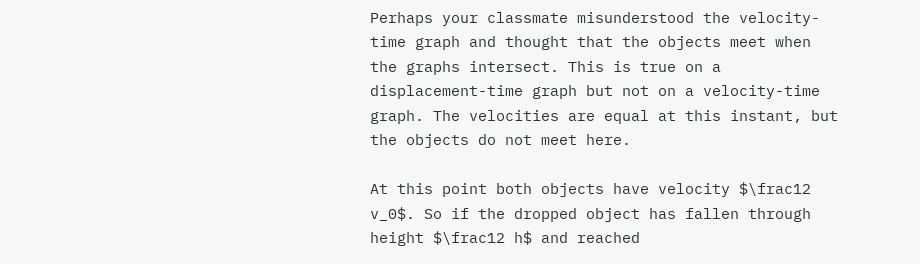Perhaps your classmate misunderstood the velocity-time graph and thought that the objects meet when the graphs intersect. This is true on a displacement-time graph but not on a velocity-time graph. The velocities are equal at this instant, but the objects do not meet here.

At this point both objects have velocity $\frac12 v_0$. So if the dropped object has fallen through height $\frac12 h$ and reached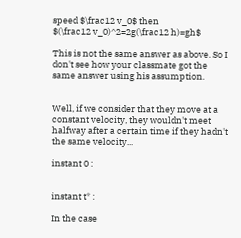speed $\frac12 v_0$ then
$(\frac12 v_0)^2=2g(\frac12 h)=gh$

This is not the same answer as above. So I don't see how your classmate got the same answer using his assumption.


Well, if we consider that they move at a constant velocity, they wouldn't meet halfway after a certain time if they hadn't the same velocity...

instant 0 :


instant t* :

In the case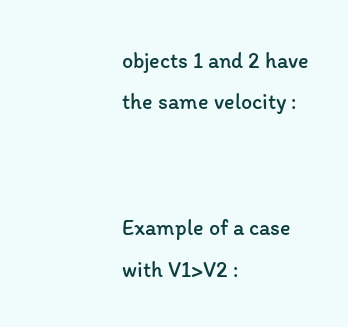objects 1 and 2 have the same velocity :


Example of a case with V1>V2 :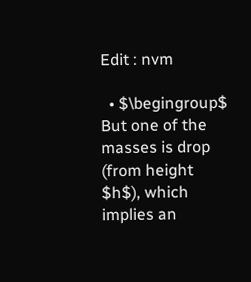Edit : nvm

  • $\begingroup$ But one of the masses is drop (from height $h$), which implies an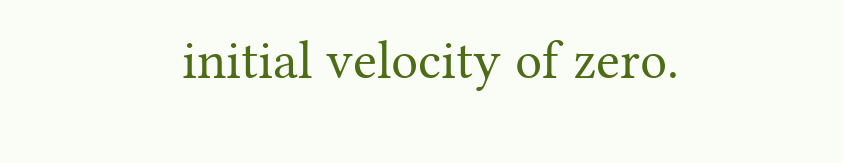initial velocity of zero.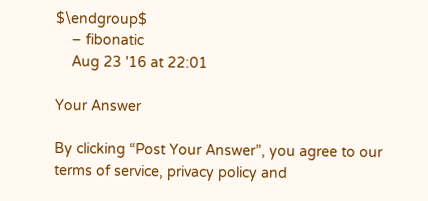$\endgroup$
    – fibonatic
    Aug 23 '16 at 22:01

Your Answer

By clicking “Post Your Answer”, you agree to our terms of service, privacy policy and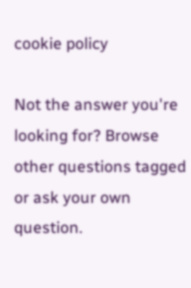cookie policy

Not the answer you're looking for? Browse other questions tagged or ask your own question.